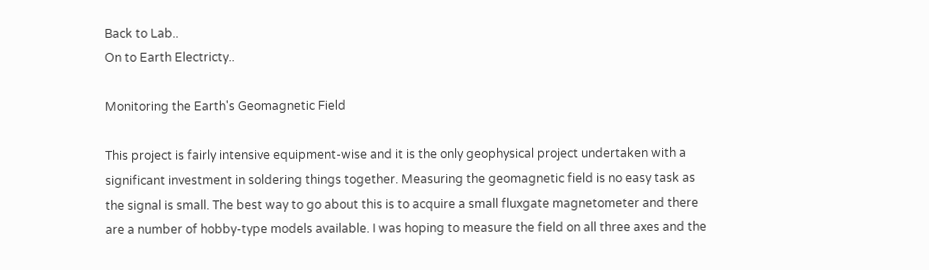Back to Lab..
On to Earth Electricty..

Monitoring the Earth's Geomagnetic Field

This project is fairly intensive equipment-wise and it is the only geophysical project undertaken with a significant investment in soldering things together. Measuring the geomagnetic field is no easy task as the signal is small. The best way to go about this is to acquire a small fluxgate magnetometer and there are a number of hobby-type models available. I was hoping to measure the field on all three axes and the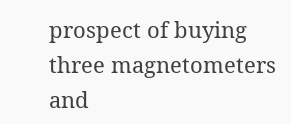prospect of buying three magnetometers and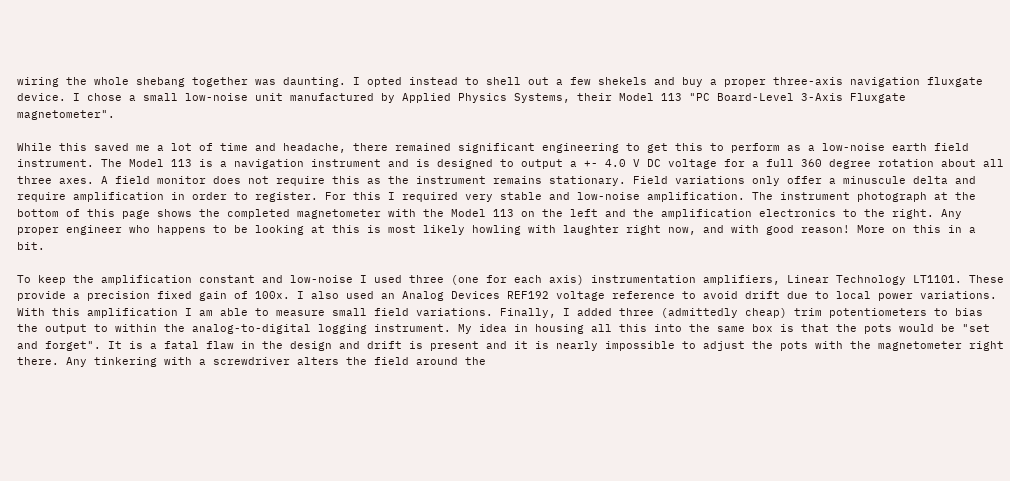wiring the whole shebang together was daunting. I opted instead to shell out a few shekels and buy a proper three-axis navigation fluxgate device. I chose a small low-noise unit manufactured by Applied Physics Systems, their Model 113 "PC Board-Level 3-Axis Fluxgate magnetometer".

While this saved me a lot of time and headache, there remained significant engineering to get this to perform as a low-noise earth field instrument. The Model 113 is a navigation instrument and is designed to output a +- 4.0 V DC voltage for a full 360 degree rotation about all three axes. A field monitor does not require this as the instrument remains stationary. Field variations only offer a minuscule delta and require amplification in order to register. For this I required very stable and low-noise amplification. The instrument photograph at the bottom of this page shows the completed magnetometer with the Model 113 on the left and the amplification electronics to the right. Any proper engineer who happens to be looking at this is most likely howling with laughter right now, and with good reason! More on this in a bit.

To keep the amplification constant and low-noise I used three (one for each axis) instrumentation amplifiers, Linear Technology LT1101. These provide a precision fixed gain of 100x. I also used an Analog Devices REF192 voltage reference to avoid drift due to local power variations. With this amplification I am able to measure small field variations. Finally, I added three (admittedly cheap) trim potentiometers to bias the output to within the analog-to-digital logging instrument. My idea in housing all this into the same box is that the pots would be "set and forget". It is a fatal flaw in the design and drift is present and it is nearly impossible to adjust the pots with the magnetometer right there. Any tinkering with a screwdriver alters the field around the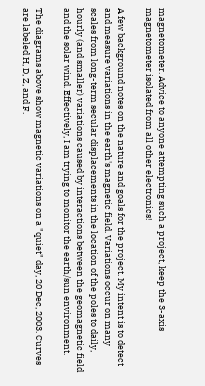magnetometer. Advice to anyone attempting such a project, keep the 3-axis magnetometer isolated from all other electronics!

A few background notes on the nature and goals for the project. My intent is to detect and measure variations in the earth's magnetic field. Variations occur on many scales from long-term secular displacements in the location of the poles to daily, hourly (and smaller) variations caused by interactions between the geomagnetic field and the solar wind. Effectively, I am trying to monitor the earth/sun environment.

The diagrams above show magnetic variations on a "quiet" day, 20 Dec, 2003. Curves are labeled H, D, Z, and F.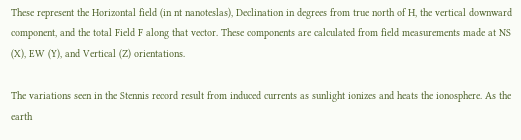These represent the Horizontal field (in nt nanoteslas), Declination in degrees from true north of H, the vertical downward component, and the total Field F along that vector. These components are calculated from field measurements made at NS (X), EW (Y), and Vertical (Z) orientations.

The variations seen in the Stennis record result from induced currents as sunlight ionizes and heats the ionosphere. As the earth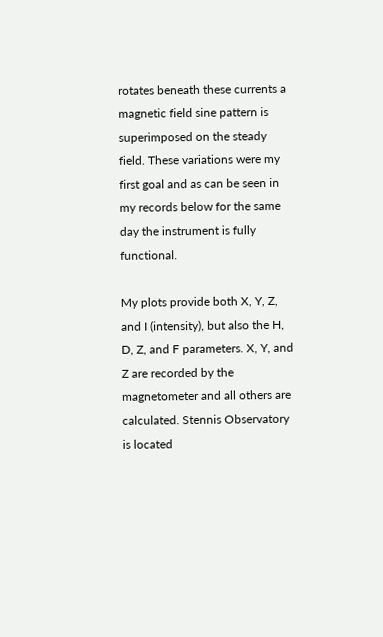rotates beneath these currents a magnetic field sine pattern is superimposed on the steady field. These variations were my first goal and as can be seen in my records below for the same day the instrument is fully functional.

My plots provide both X, Y, Z, and I (intensity), but also the H, D, Z, and F parameters. X, Y, and Z are recorded by the magnetometer and all others are calculated. Stennis Observatory is located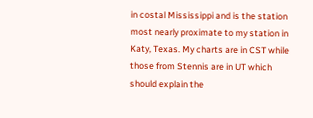in costal Mississippi and is the station most nearly proximate to my station in Katy, Texas. My charts are in CST while those from Stennis are in UT which should explain the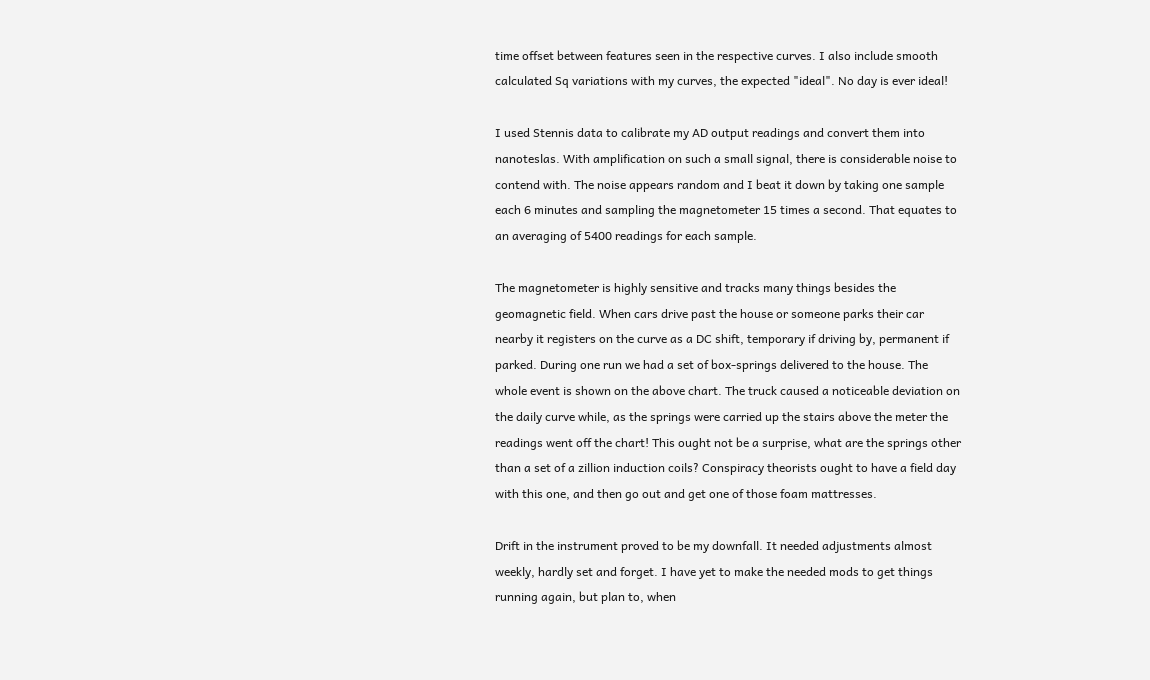time offset between features seen in the respective curves. I also include smooth calculated Sq variations with my curves, the expected "ideal". No day is ever ideal!

I used Stennis data to calibrate my AD output readings and convert them into nanoteslas. With amplification on such a small signal, there is considerable noise to contend with. The noise appears random and I beat it down by taking one sample each 6 minutes and sampling the magnetometer 15 times a second. That equates to an averaging of 5400 readings for each sample.

The magnetometer is highly sensitive and tracks many things besides the geomagnetic field. When cars drive past the house or someone parks their car nearby it registers on the curve as a DC shift, temporary if driving by, permanent if parked. During one run we had a set of box-springs delivered to the house. The whole event is shown on the above chart. The truck caused a noticeable deviation on the daily curve while, as the springs were carried up the stairs above the meter the readings went off the chart! This ought not be a surprise, what are the springs other than a set of a zillion induction coils? Conspiracy theorists ought to have a field day with this one, and then go out and get one of those foam mattresses.

Drift in the instrument proved to be my downfall. It needed adjustments almost weekly, hardly set and forget. I have yet to make the needed mods to get things running again, but plan to, when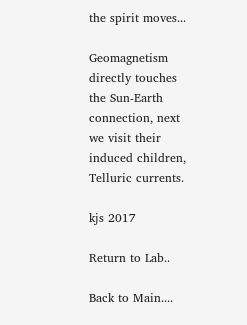the spirit moves...

Geomagnetism directly touches the Sun-Earth connection, next we visit their induced children, Telluric currents.

kjs 2017

Return to Lab..

Back to Main....